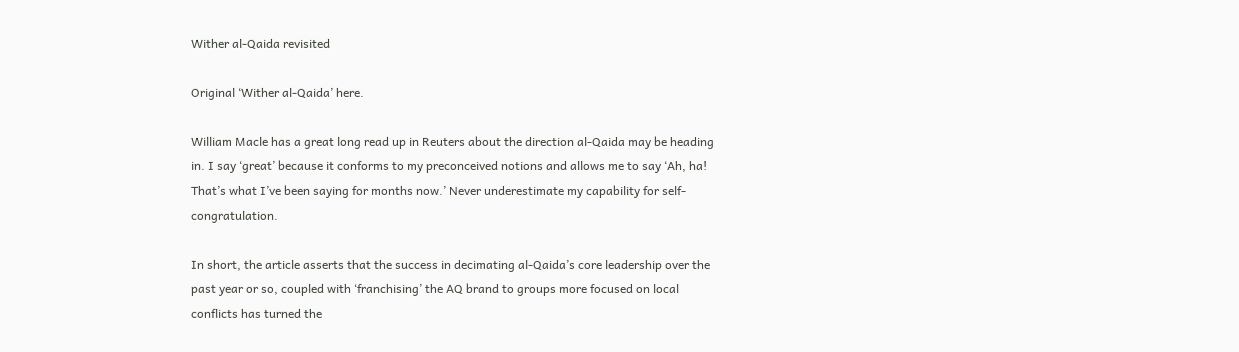Wither al-Qaida revisited

Original ‘Wither al-Qaida’ here.

William Macle has a great long read up in Reuters about the direction al-Qaida may be heading in. I say ‘great’ because it conforms to my preconceived notions and allows me to say ‘Ah, ha! That’s what I’ve been saying for months now.’ Never underestimate my capability for self-congratulation.

In short, the article asserts that the success in decimating al-Qaida’s core leadership over the past year or so, coupled with ‘franchising’ the AQ brand to groups more focused on local conflicts has turned the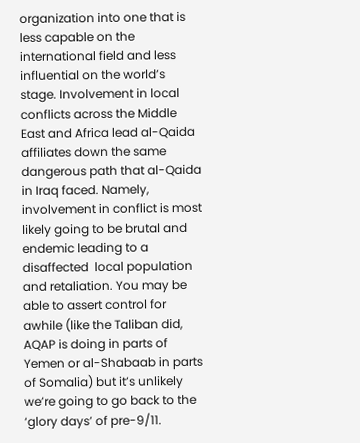organization into one that is less capable on the international field and less influential on the world’s stage. Involvement in local conflicts across the Middle East and Africa lead al-Qaida affiliates down the same dangerous path that al-Qaida in Iraq faced. Namely, involvement in conflict is most likely going to be brutal and endemic leading to a disaffected  local population and retaliation. You may be able to assert control for awhile (like the Taliban did, AQAP is doing in parts of Yemen or al-Shabaab in parts of Somalia) but it’s unlikely we’re going to go back to the ‘glory days’ of pre-9/11.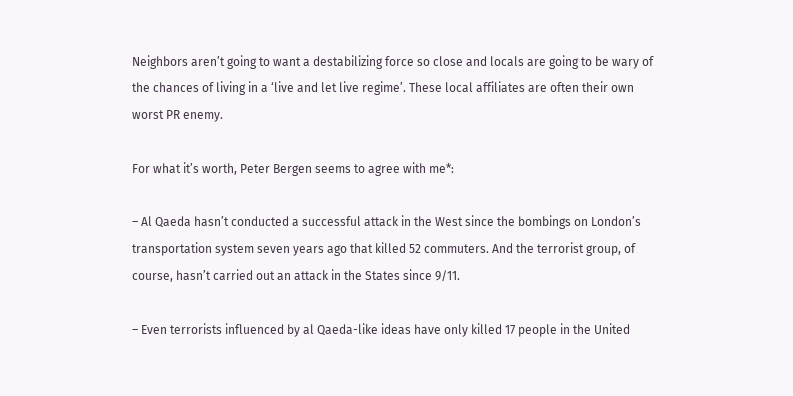Neighbors aren’t going to want a destabilizing force so close and locals are going to be wary of the chances of living in a ‘live and let live regime’. These local affiliates are often their own worst PR enemy.

For what it’s worth, Peter Bergen seems to agree with me*:

– Al Qaeda hasn’t conducted a successful attack in the West since the bombings on London’s transportation system seven years ago that killed 52 commuters. And the terrorist group, of course, hasn’t carried out an attack in the States since 9/11.

– Even terrorists influenced by al Qaeda-like ideas have only killed 17 people in the United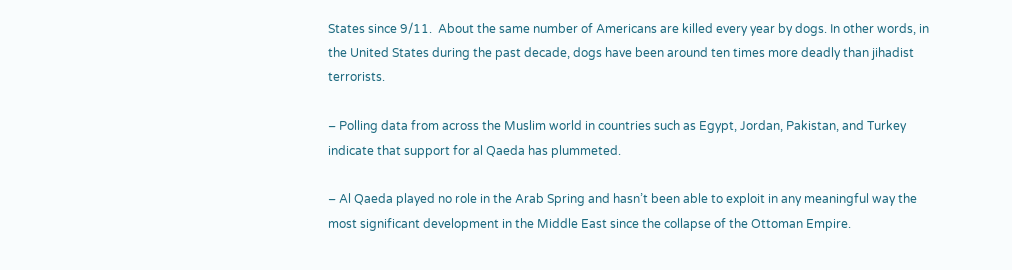States since 9/11.  About the same number of Americans are killed every year by dogs. In other words, in the United States during the past decade, dogs have been around ten times more deadly than jihadist terrorists.

– Polling data from across the Muslim world in countries such as Egypt, Jordan, Pakistan, and Turkey indicate that support for al Qaeda has plummeted.

– Al Qaeda played no role in the Arab Spring and hasn’t been able to exploit in any meaningful way the most significant development in the Middle East since the collapse of the Ottoman Empire.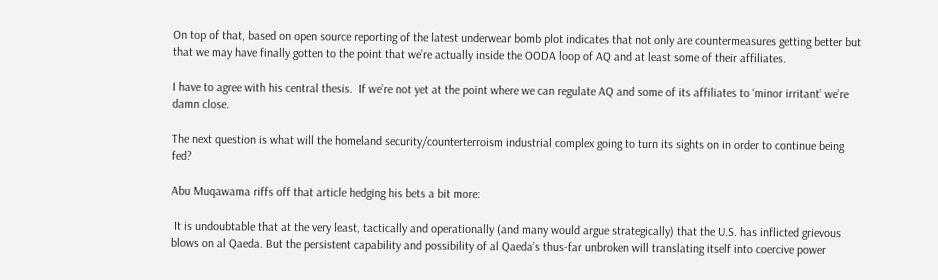On top of that, based on open source reporting of the latest underwear bomb plot indicates that not only are countermeasures getting better but that we may have finally gotten to the point that we’re actually inside the OODA loop of AQ and at least some of their affiliates.

I have to agree with his central thesis.  If we’re not yet at the point where we can regulate AQ and some of its affiliates to ‘minor irritant’ we’re damn close.

The next question is what will the homeland security/counterterroism industrial complex going to turn its sights on in order to continue being fed?

Abu Muqawama riffs off that article hedging his bets a bit more:

 It is undoubtable that at the very least, tactically and operationally (and many would argue strategically) that the U.S. has inflicted grievous blows on al Qaeda. But the persistent capability and possibility of al Qaeda’s thus-far unbroken will translating itself into coercive power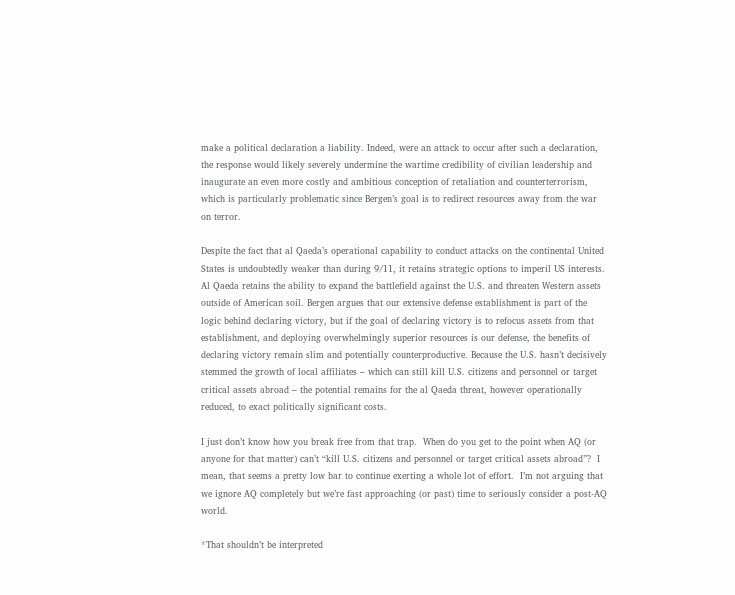make a political declaration a liability. Indeed, were an attack to occur after such a declaration, the response would likely severely undermine the wartime credibility of civilian leadership and inaugurate an even more costly and ambitious conception of retaliation and counterterrorism, which is particularly problematic since Bergen’s goal is to redirect resources away from the war on terror.

Despite the fact that al Qaeda’s operational capability to conduct attacks on the continental United States is undoubtedly weaker than during 9/11, it retains strategic options to imperil US interests. Al Qaeda retains the ability to expand the battlefield against the U.S. and threaten Western assets outside of American soil. Bergen argues that our extensive defense establishment is part of the logic behind declaring victory, but if the goal of declaring victory is to refocus assets from that establishment, and deploying overwhelmingly superior resources is our defense, the benefits of declaring victory remain slim and potentially counterproductive. Because the U.S. hasn’t decisively stemmed the growth of local affiliates – which can still kill U.S. citizens and personnel or target critical assets abroad – the potential remains for the al Qaeda threat, however operationally reduced, to exact politically significant costs.

I just don’t know how you break free from that trap.  When do you get to the point when AQ (or anyone for that matter) can’t “kill U.S. citizens and personnel or target critical assets abroad”?  I mean, that seems a pretty low bar to continue exerting a whole lot of effort.  I’m not arguing that we ignore AQ completely but we’re fast approaching (or past) time to seriously consider a post-AQ world.

*That shouldn’t be interpreted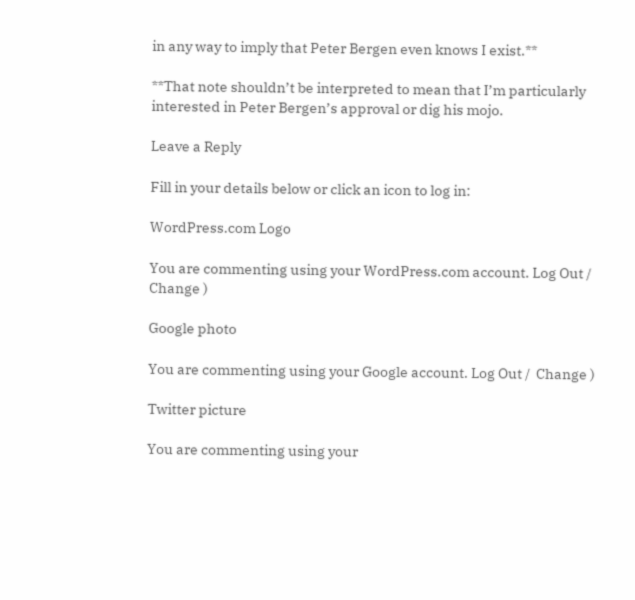in any way to imply that Peter Bergen even knows I exist.**

**That note shouldn’t be interpreted to mean that I’m particularly interested in Peter Bergen’s approval or dig his mojo.

Leave a Reply

Fill in your details below or click an icon to log in:

WordPress.com Logo

You are commenting using your WordPress.com account. Log Out /  Change )

Google photo

You are commenting using your Google account. Log Out /  Change )

Twitter picture

You are commenting using your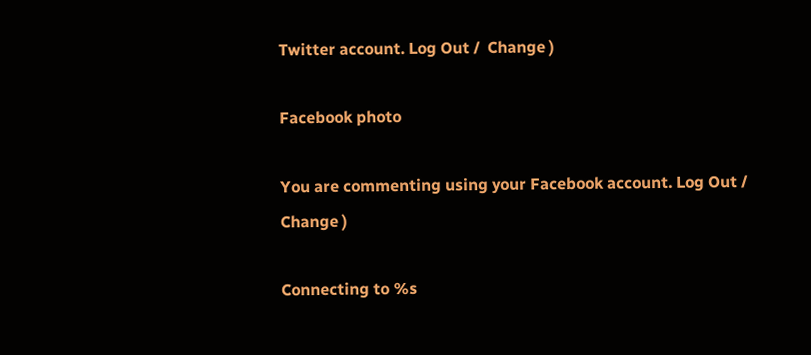Twitter account. Log Out /  Change )

Facebook photo

You are commenting using your Facebook account. Log Out /  Change )

Connecting to %s